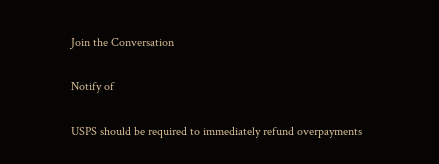Join the Conversation

Notify of

USPS should be required to immediately refund overpayments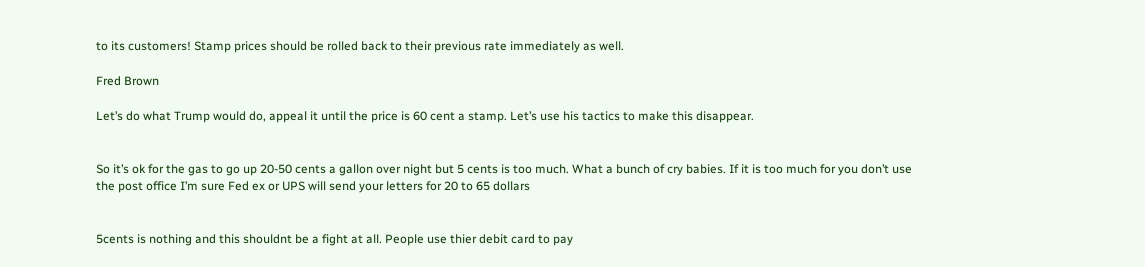to its customers! Stamp prices should be rolled back to their previous rate immediately as well.

Fred Brown

Let’s do what Trump would do, appeal it until the price is 60 cent a stamp. Let’s use his tactics to make this disappear.


So it’s ok for the gas to go up 20-50 cents a gallon over night but 5 cents is too much. What a bunch of cry babies. If it is too much for you don’t use the post office I’m sure Fed ex or UPS will send your letters for 20 to 65 dollars


5cents is nothing and this shouldnt be a fight at all. People use thier debit card to pay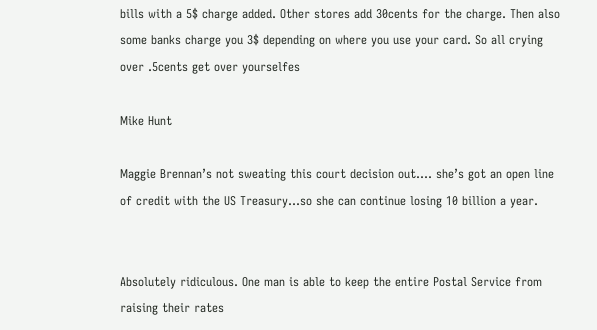bills with a 5$ charge added. Other stores add 30cents for the charge. Then also some banks charge you 3$ depending on where you use your card. So all crying over .5cents get over yourselfes

Mike Hunt

Maggie Brennan’s not sweating this court decision out…. she’s got an open line of credit with the US Treasury…so she can continue losing 10 billion a year.


Absolutely ridiculous. One man is able to keep the entire Postal Service from raising their rates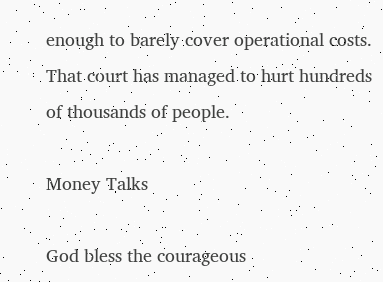enough to barely cover operational costs. That court has managed to hurt hundreds of thousands of people.

Money Talks

God bless the courageous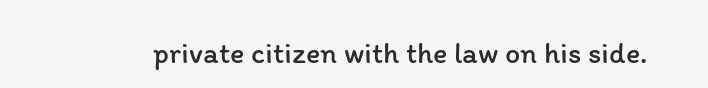private citizen with the law on his side.